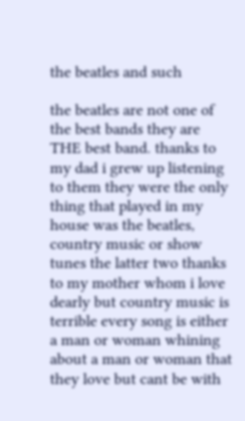the beatles and such

the beatles are not one of the best bands they are THE best band. thanks to my dad i grew up listening to them they were the only thing that played in my house was the beatles, country music or show tunes the latter two thanks to my mother whom i love dearly but country music is terrible every song is either a man or woman whining about a man or woman that they love but cant be with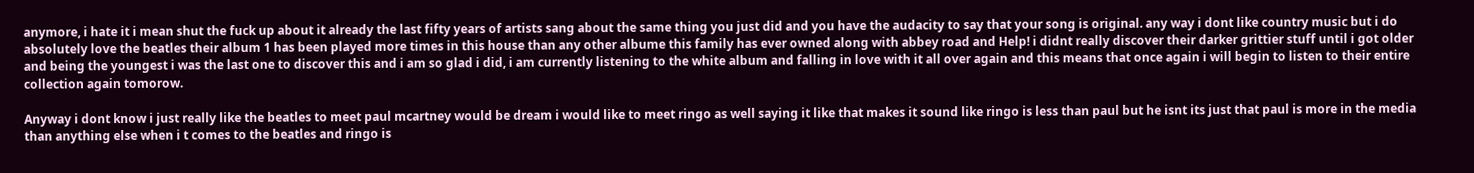anymore, i hate it i mean shut the fuck up about it already the last fifty years of artists sang about the same thing you just did and you have the audacity to say that your song is original. any way i dont like country music but i do absolutely love the beatles their album 1 has been played more times in this house than any other albume this family has ever owned along with abbey road and Help! i didnt really discover their darker grittier stuff until i got older and being the youngest i was the last one to discover this and i am so glad i did, i am currently listening to the white album and falling in love with it all over again and this means that once again i will begin to listen to their entire collection again tomorow.

Anyway i dont know i just really like the beatles to meet paul mcartney would be dream i would like to meet ringo as well saying it like that makes it sound like ringo is less than paul but he isnt its just that paul is more in the media than anything else when i t comes to the beatles and ringo is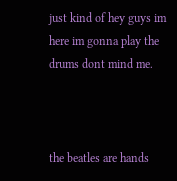just kind of hey guys im here im gonna play the drums dont mind me.



the beatles are hands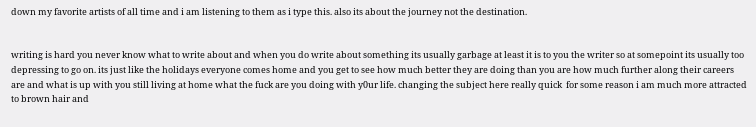down my favorite artists of all time and i am listening to them as i type this. also its about the journey not the destination.


writing is hard you never know what to write about and when you do write about something its usually garbage at least it is to you the writer so at somepoint its usually too depressing to go on. its just like the holidays everyone comes home and you get to see how much better they are doing than you are how much further along their careers are and what is up with you still living at home what the fuck are you doing with y0ur life. changing the subject here really quick  for some reason i am much more attracted to brown hair and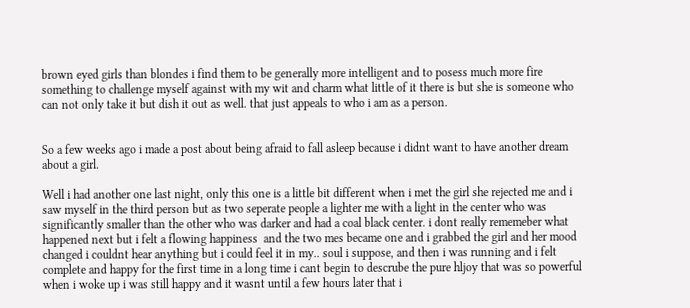brown eyed girls than blondes i find them to be generally more intelligent and to posess much more fire something to challenge myself against with my wit and charm what little of it there is but she is someone who can not only take it but dish it out as well. that just appeals to who i am as a person.


So a few weeks ago i made a post about being afraid to fall asleep because i didnt want to have another dream about a girl.

Well i had another one last night, only this one is a little bit different when i met the girl she rejected me and i saw myself in the third person but as two seperate people a lighter me with a light in the center who was significantly smaller than the other who was darker and had a coal black center. i dont really rememeber what happened next but i felt a flowing happiness  and the two mes became one and i grabbed the girl and her mood changed i couldnt hear anything but i could feel it in my.. soul i suppose, and then i was running and i felt complete and happy for the first time in a long time i cant begin to descrube the pure hljoy that was so powerful when i woke up i was still happy and it wasnt until a few hours later that i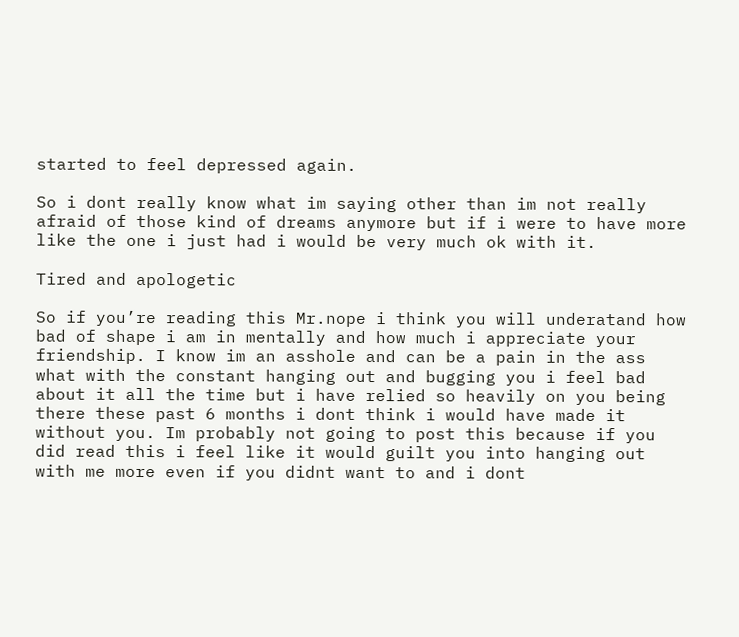started to feel depressed again.

So i dont really know what im saying other than im not really afraid of those kind of dreams anymore but if i were to have more like the one i just had i would be very much ok with it.

Tired and apologetic

So if you’re reading this Mr.nope i think you will underatand how bad of shape i am in mentally and how much i appreciate your friendship. I know im an asshole and can be a pain in the ass what with the constant hanging out and bugging you i feel bad about it all the time but i have relied so heavily on you being there these past 6 months i dont think i would have made it without you. Im probably not going to post this because if you did read this i feel like it would guilt you into hanging out with me more even if you didnt want to and i dont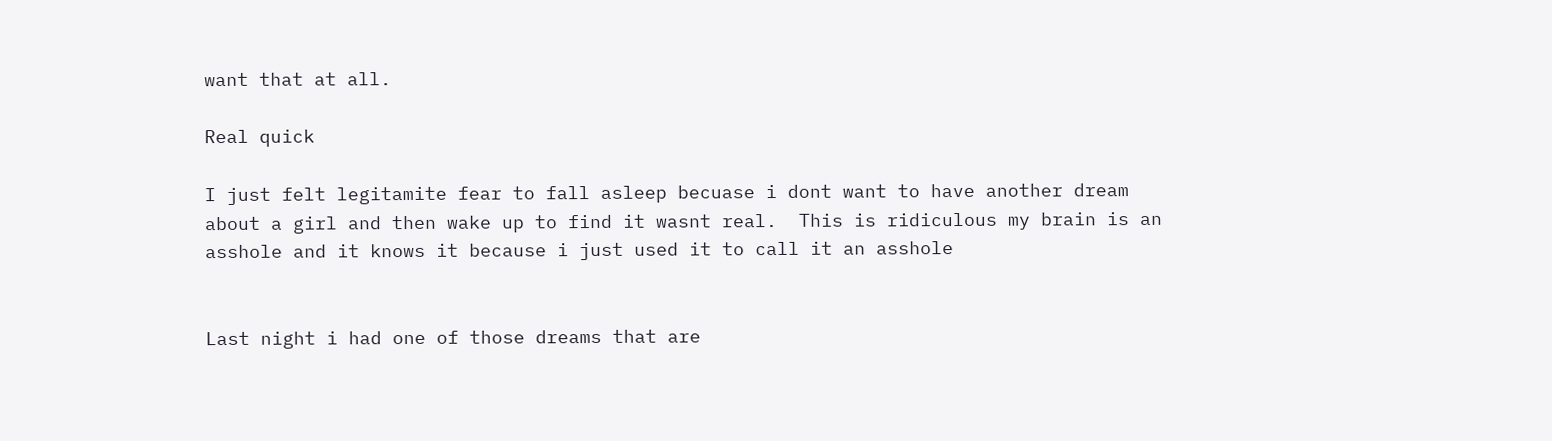want that at all.

Real quick

I just felt legitamite fear to fall asleep becuase i dont want to have another dream about a girl and then wake up to find it wasnt real.  This is ridiculous my brain is an asshole and it knows it because i just used it to call it an asshole


Last night i had one of those dreams that are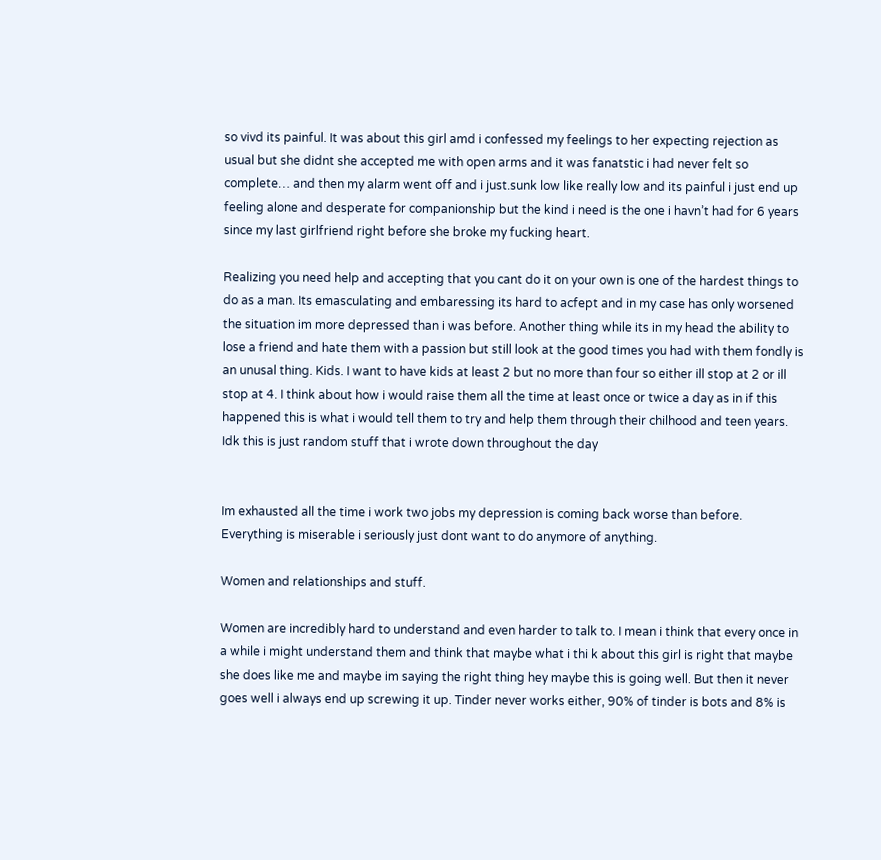so vivd its painful. It was about this girl amd i confessed my feelings to her expecting rejection as usual but she didnt she accepted me with open arms and it was fanatstic i had never felt so complete… and then my alarm went off and i just.sunk low like really low and its painful i just end up feeling alone and desperate for companionship but the kind i need is the one i havn’t had for 6 years since my last girlfriend right before she broke my fucking heart.

Realizing you need help and accepting that you cant do it on your own is one of the hardest things to do as a man. Its emasculating and embaressing its hard to acfept and in my case has only worsened the situation im more depressed than i was before. Another thing while its in my head the ability to lose a friend and hate them with a passion but still look at the good times you had with them fondly is an unusal thing. Kids. I want to have kids at least 2 but no more than four so either ill stop at 2 or ill stop at 4. I think about how i would raise them all the time at least once or twice a day as in if this happened this is what i would tell them to try and help them through their chilhood and teen years. Idk this is just random stuff that i wrote down throughout the day


Im exhausted all the time i work two jobs my depression is coming back worse than before. Everything is miserable i seriously just dont want to do anymore of anything.

Women and relationships and stuff.

Women are incredibly hard to understand and even harder to talk to. I mean i think that every once in a while i might understand them and think that maybe what i thi k about this girl is right that maybe she does like me and maybe im saying the right thing hey maybe this is going well. But then it never goes well i always end up screwing it up. Tinder never works either, 90% of tinder is bots and 8% is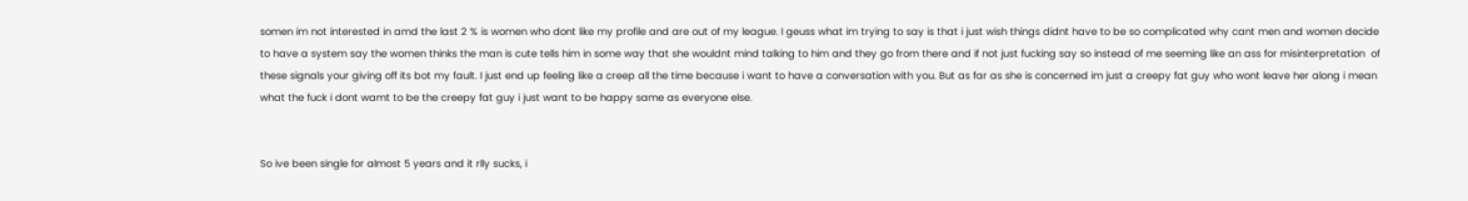somen im not interested in amd the last 2 % is women who dont like my profile and are out of my league. I geuss what im trying to say is that i just wish things didnt have to be so complicated why cant men and women decide to have a system say the women thinks the man is cute tells him in some way that she wouldnt mind talking to him and they go from there and if not just fucking say so instead of me seeming like an ass for misinterpretation  of these signals your giving off its bot my fault. I just end up feeling like a creep all the time because i want to have a conversation with you. But as far as she is concerned im just a creepy fat guy who wont leave her along i mean what the fuck i dont wamt to be the creepy fat guy i just want to be happy same as everyone else.


So ive been single for almost 5 years and it rlly sucks, i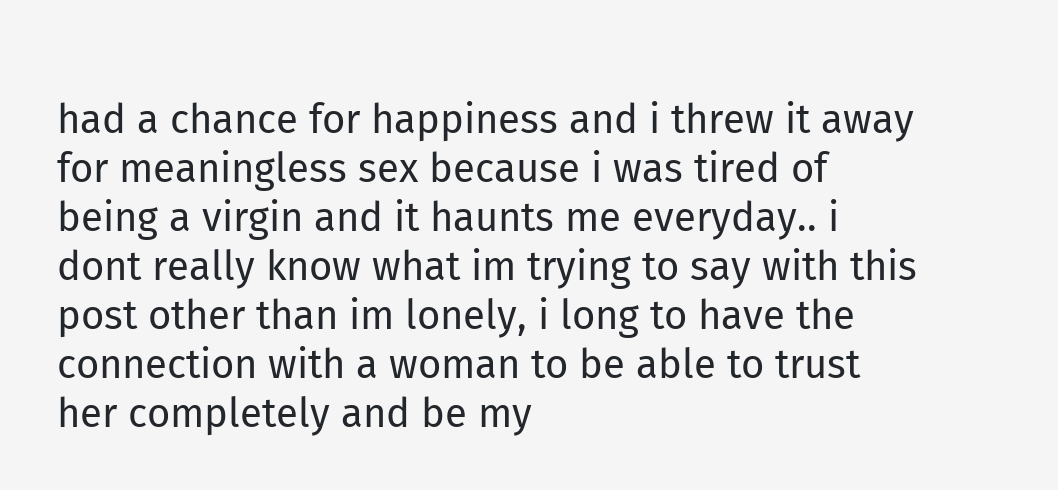had a chance for happiness and i threw it away for meaningless sex because i was tired of being a virgin and it haunts me everyday.. i dont really know what im trying to say with this post other than im lonely, i long to have the connection with a woman to be able to trust her completely and be my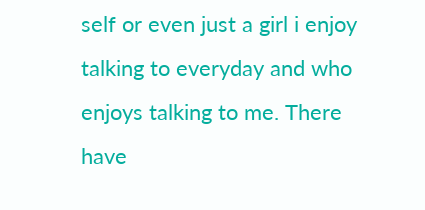self or even just a girl i enjoy talking to everyday and who enjoys talking to me. There have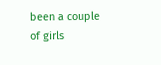been a couple of girls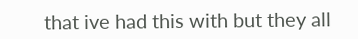that ive had this with but they all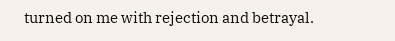turned on me with rejection and betrayal.